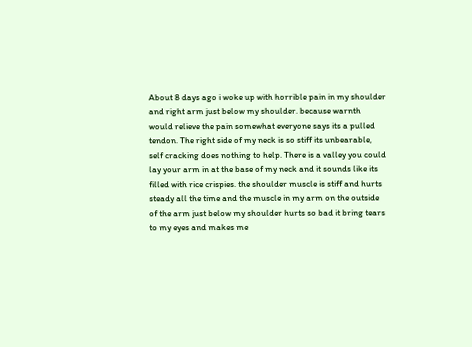About 8 days ago i woke up with horrible pain in my shoulder and right arm just below my shoulder. because warnth would relieve the pain somewhat everyone says its a pulled tendon. The right side of my neck is so stiff its unbearable, self cracking does nothing to help. There is a valley you could lay your arm in at the base of my neck and it sounds like its filled with rice crispies. the shoulder muscle is stiff and hurts steady all the time and the muscle in my arm on the outside of the arm just below my shoulder hurts so bad it bring tears to my eyes and makes me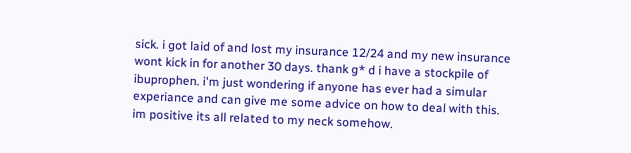sick. i got laid of and lost my insurance 12/24 and my new insurance wont kick in for another 30 days. thank g* d i have a stockpile of ibuprophen. i'm just wondering if anyone has ever had a simular experiance and can give me some advice on how to deal with this. im positive its all related to my neck somehow.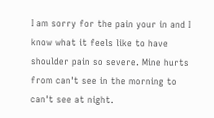I am sorry for the pain your in and I know what it feels like to have shoulder pain so severe. Mine hurts from can't see in the morning to can't see at night.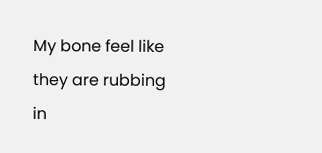My bone feel like they are rubbing in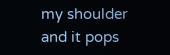my shoulder and it pops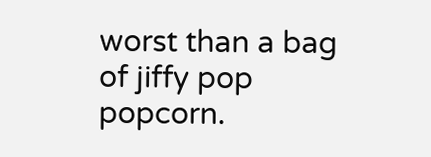worst than a bag of jiffy pop popcorn.